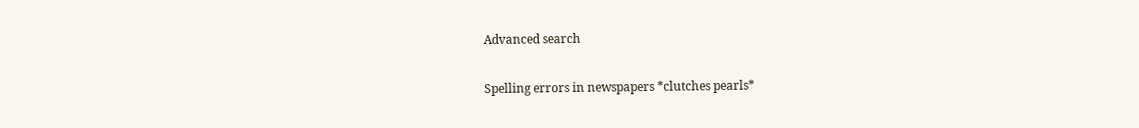Advanced search

Spelling errors in newspapers *clutches pearls*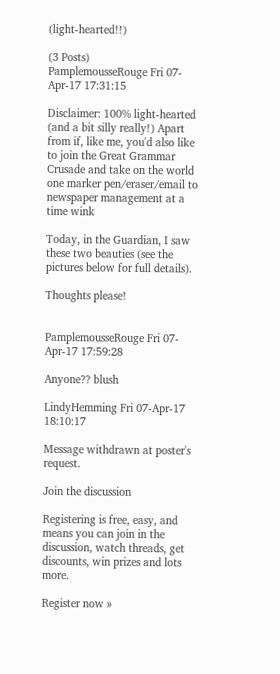(light-hearted!!)

(3 Posts)
PamplemousseRouge Fri 07-Apr-17 17:31:15

Disclaimer: 100% light-hearted (and a bit silly really!) Apart from if, like me, you'd also like to join the Great Grammar Crusade and take on the world one marker pen/eraser/email to newspaper management at a time wink

Today, in the Guardian, I saw these two beauties (see the pictures below for full details).

Thoughts please!


PamplemousseRouge Fri 07-Apr-17 17:59:28

Anyone?? blush

LindyHemming Fri 07-Apr-17 18:10:17

Message withdrawn at poster's request.

Join the discussion

Registering is free, easy, and means you can join in the discussion, watch threads, get discounts, win prizes and lots more.

Register now »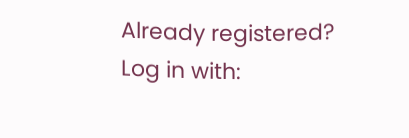Already registered? Log in with: